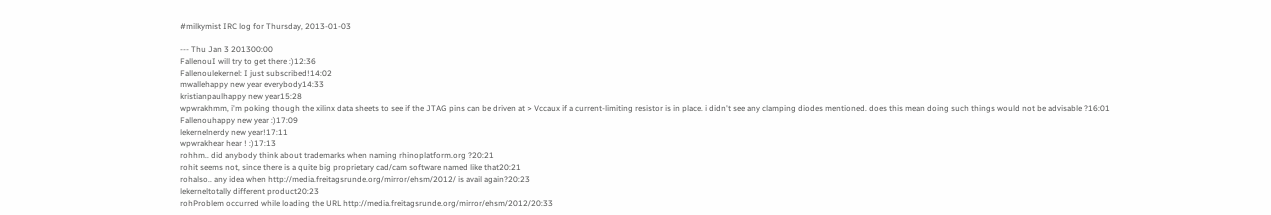#milkymist IRC log for Thursday, 2013-01-03

--- Thu Jan 3 201300:00
FallenouI will try to get there :)12:36
Fallenoulekernel: I just subscribed!14:02
mwallehappy new year everybody14:33
kristianpaulhappy new year15:28
wpwrakhmm, i'm poking though the xilinx data sheets to see if the JTAG pins can be driven at > Vccaux if a current-limiting resistor is in place. i didn't see any clamping diodes mentioned. does this mean doing such things would not be advisable ?16:01
Fallenouhappy new year :)17:09
lekernelnerdy new year!17:11
wpwrakhear hear ! :)17:13
rohhm.. did anybody think about trademarks when naming rhinoplatform.org ?20:21
rohit seems not, since there is a quite big proprietary cad/cam software named like that20:21
rohalso.. any idea when http://media.freitagsrunde.org/mirror/ehsm/2012/ is avail again?20:23
lekerneltotally different product20:23
rohProblem occurred while loading the URL http://media.freitagsrunde.org/mirror/ehsm/2012/20:33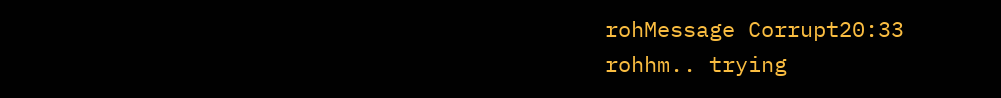rohMessage Corrupt20:33
rohhm.. trying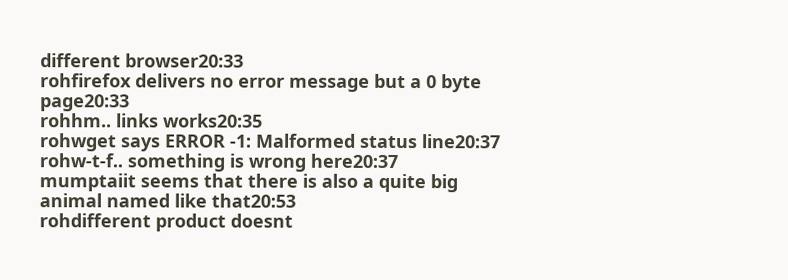different browser20:33
rohfirefox delivers no error message but a 0 byte page20:33
rohhm.. links works20:35
rohwget says ERROR -1: Malformed status line20:37
rohw-t-f.. something is wrong here20:37
mumptaiit seems that there is also a quite big animal named like that20:53
rohdifferent product doesnt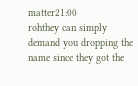matter21:00
rohthey can simply demand you dropping the name since they got the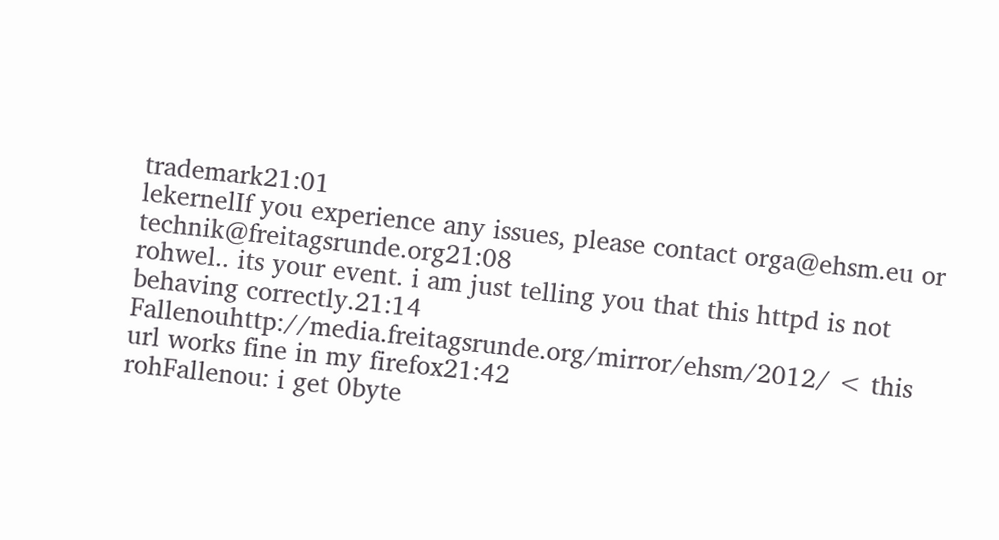trademark21:01
lekernelIf you experience any issues, please contact orga@ehsm.eu or technik@freitagsrunde.org21:08
rohwel.. its your event. i am just telling you that this httpd is not behaving correctly.21:14
Fallenouhttp://media.freitagsrunde.org/mirror/ehsm/2012/ < this url works fine in my firefox21:42
rohFallenou: i get 0byte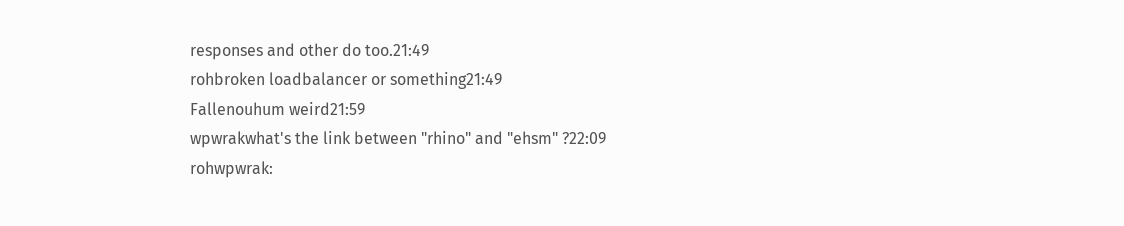responses and other do too.21:49
rohbroken loadbalancer or something21:49
Fallenouhum weird21:59
wpwrakwhat's the link between "rhino" and "ehsm" ?22:09
rohwpwrak: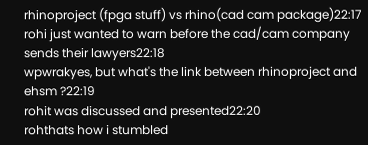rhinoproject (fpga stuff) vs rhino(cad cam package)22:17
rohi just wanted to warn before the cad/cam company sends their lawyers22:18
wpwrakyes, but what's the link between rhinoproject and ehsm ?22:19
rohit was discussed and presented22:20
rohthats how i stumbled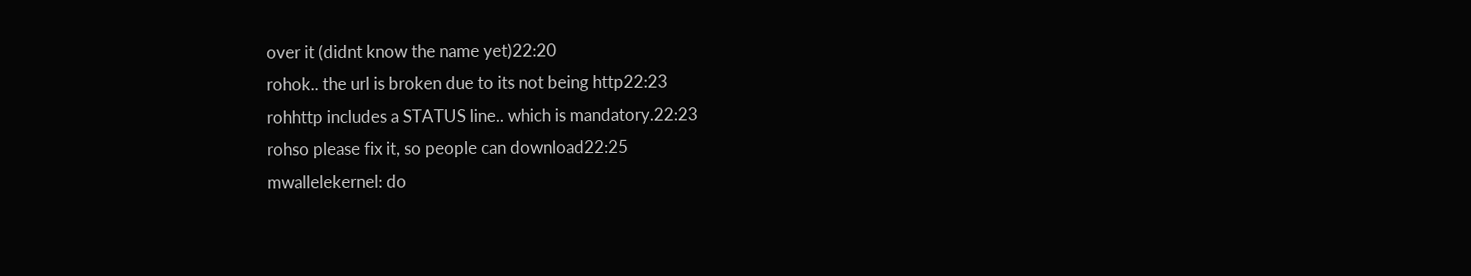over it (didnt know the name yet)22:20
rohok.. the url is broken due to its not being http22:23
rohhttp includes a STATUS line.. which is mandatory.22:23
rohso please fix it, so people can download22:25
mwallelekernel: do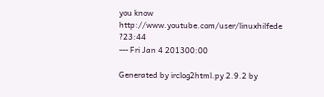you know http://www.youtube.com/user/linuxhilfede ?23:44
--- Fri Jan 4 201300:00

Generated by irclog2html.py 2.9.2 by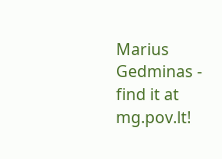Marius Gedminas - find it at mg.pov.lt!